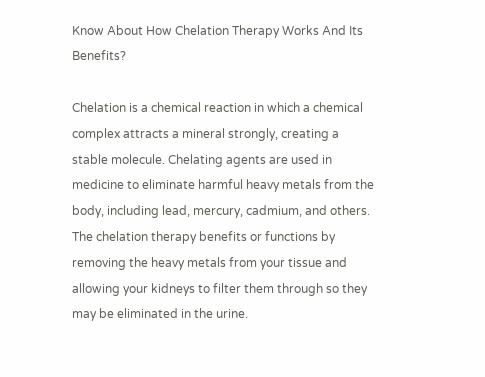Know About How Chelation Therapy Works And Its Benefits?

Chelation is a chemical reaction in which a chemical complex attracts a mineral strongly, creating a stable molecule. Chelating agents are used in medicine to eliminate harmful heavy metals from the body, including lead, mercury, cadmium, and others. The chelation therapy benefits or functions by removing the heavy metals from your tissue and allowing your kidneys to filter them through so they may be eliminated in the urine.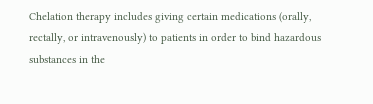Chelation therapy includes giving certain medications (orally, rectally, or intravenously) to patients in order to bind hazardous substances in the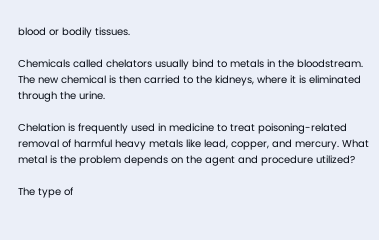blood or bodily tissues.

Chemicals called chelators usually bind to metals in the bloodstream. The new chemical is then carried to the kidneys, where it is eliminated through the urine.

Chelation is frequently used in medicine to treat poisoning-related removal of harmful heavy metals like lead, copper, and mercury. What metal is the problem depends on the agent and procedure utilized?

The type of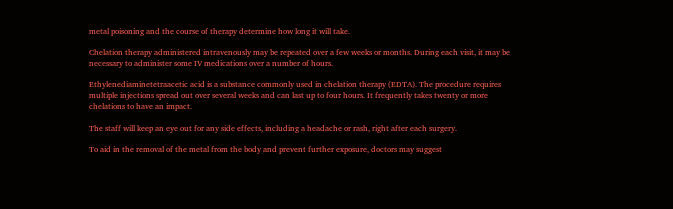metal poisoning and the course of therapy determine how long it will take.

Chelation therapy administered intravenously may be repeated over a few weeks or months. During each visit, it may be necessary to administer some IV medications over a number of hours.

Ethylenediaminetetraacetic acid is a substance commonly used in chelation therapy (EDTA). The procedure requires multiple injections spread out over several weeks and can last up to four hours. It frequently takes twenty or more chelations to have an impact.

The staff will keep an eye out for any side effects, including a headache or rash, right after each surgery.

To aid in the removal of the metal from the body and prevent further exposure, doctors may suggest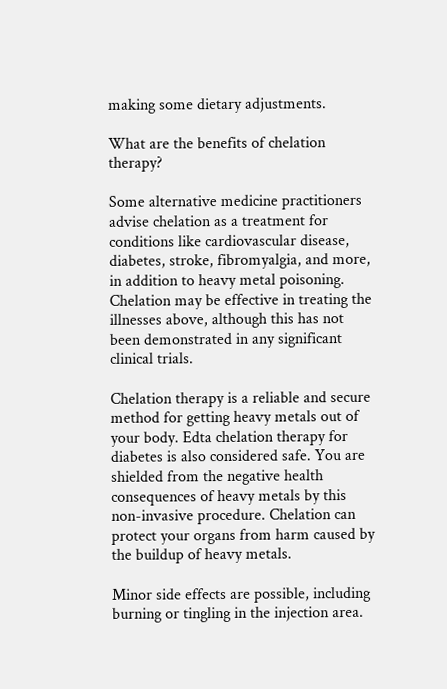making some dietary adjustments.

What are the benefits of chelation therapy?

Some alternative medicine practitioners advise chelation as a treatment for conditions like cardiovascular disease, diabetes, stroke, fibromyalgia, and more, in addition to heavy metal poisoning. Chelation may be effective in treating the illnesses above, although this has not been demonstrated in any significant clinical trials.

Chelation therapy is a reliable and secure method for getting heavy metals out of your body. Edta chelation therapy for diabetes is also considered safe. You are shielded from the negative health consequences of heavy metals by this non-invasive procedure. Chelation can protect your organs from harm caused by the buildup of heavy metals.

Minor side effects are possible, including burning or tingling in the injection area.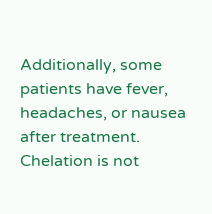Additionally, some patients have fever, headaches, or nausea after treatment. Chelation is not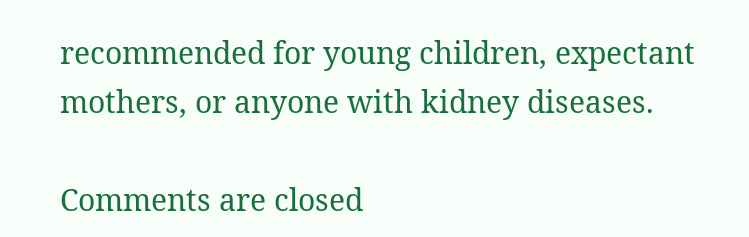recommended for young children, expectant mothers, or anyone with kidney diseases.

Comments are closed